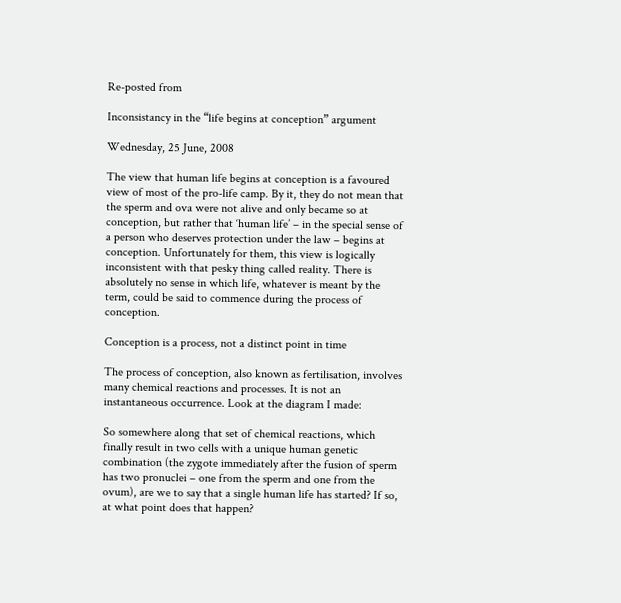Re-posted from

Inconsistancy in the “life begins at conception” argument

Wednesday, 25 June, 2008

The view that human life begins at conception is a favoured view of most of the pro-life camp. By it, they do not mean that the sperm and ova were not alive and only became so at conception, but rather that ‘human life’ – in the special sense of a person who deserves protection under the law – begins at conception. Unfortunately for them, this view is logically inconsistent with that pesky thing called reality. There is absolutely no sense in which life, whatever is meant by the term, could be said to commence during the process of conception.

Conception is a process, not a distinct point in time

The process of conception, also known as fertilisation, involves many chemical reactions and processes. It is not an instantaneous occurrence. Look at the diagram I made:

So somewhere along that set of chemical reactions, which finally result in two cells with a unique human genetic combination (the zygote immediately after the fusion of sperm has two pronuclei – one from the sperm and one from the ovum), are we to say that a single human life has started? If so, at what point does that happen?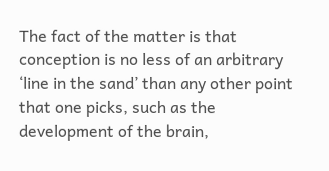The fact of the matter is that conception is no less of an arbitrary ‘line in the sand’ than any other point that one picks, such as the development of the brain,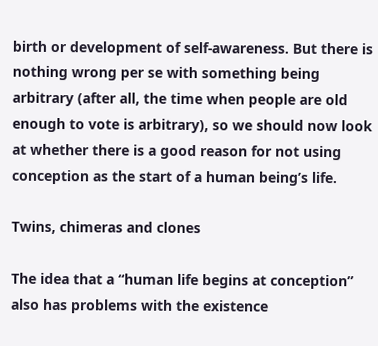birth or development of self-awareness. But there is nothing wrong per se with something being arbitrary (after all, the time when people are old enough to vote is arbitrary), so we should now look at whether there is a good reason for not using conception as the start of a human being’s life.

Twins, chimeras and clones

The idea that a “human life begins at conception” also has problems with the existence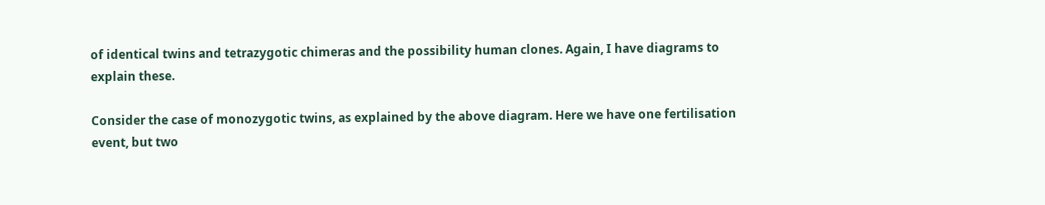of identical twins and tetrazygotic chimeras and the possibility human clones. Again, I have diagrams to explain these.

Consider the case of monozygotic twins, as explained by the above diagram. Here we have one fertilisation event, but two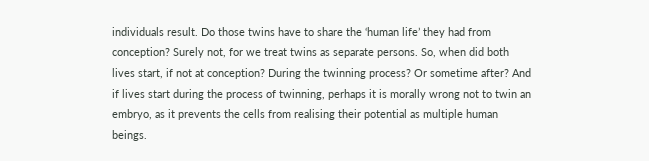individuals result. Do those twins have to share the ‘human life’ they had from conception? Surely not, for we treat twins as separate persons. So, when did both lives start, if not at conception? During the twinning process? Or sometime after? And if lives start during the process of twinning, perhaps it is morally wrong not to twin an embryo, as it prevents the cells from realising their potential as multiple human beings.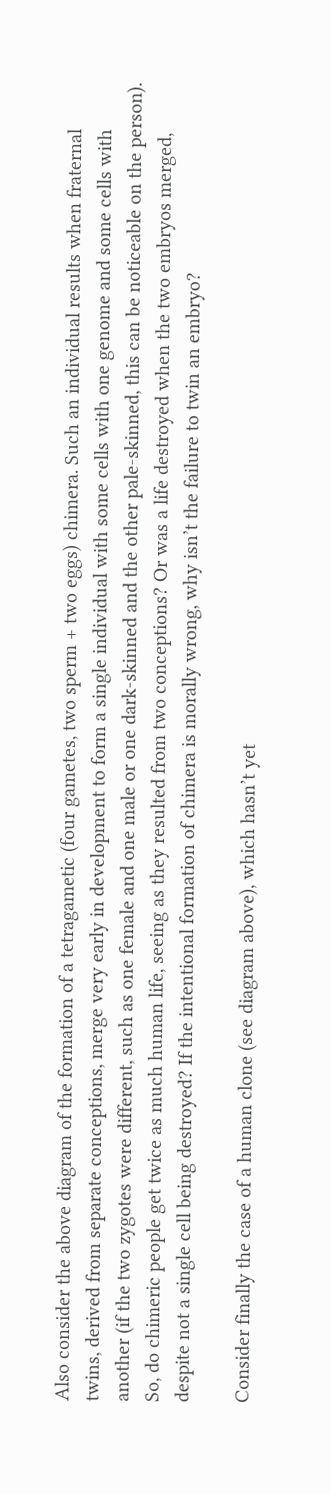Also consider the above diagram of the formation of a tetragametic (four gametes, two sperm + two eggs) chimera. Such an individual results when fraternal twins, derived from separate conceptions, merge very early in development to form a single individual with some cells with one genome and some cells with another (if the two zygotes were different, such as one female and one male or one dark-skinned and the other pale-skinned, this can be noticeable on the person). So, do chimeric people get twice as much human life, seeing as they resulted from two conceptions? Or was a life destroyed when the two embryos merged, despite not a single cell being destroyed? If the intentional formation of chimera is morally wrong, why isn’t the failure to twin an embryo?

Consider finally the case of a human clone (see diagram above), which hasn’t yet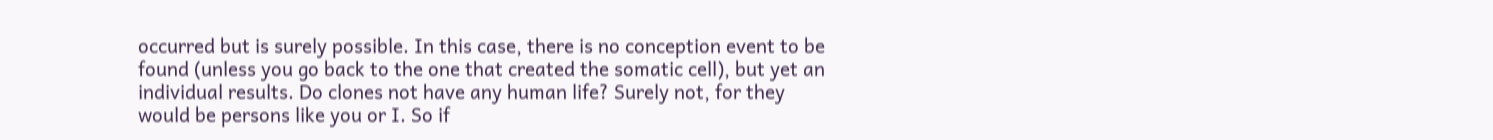occurred but is surely possible. In this case, there is no conception event to be found (unless you go back to the one that created the somatic cell), but yet an individual results. Do clones not have any human life? Surely not, for they would be persons like you or I. So if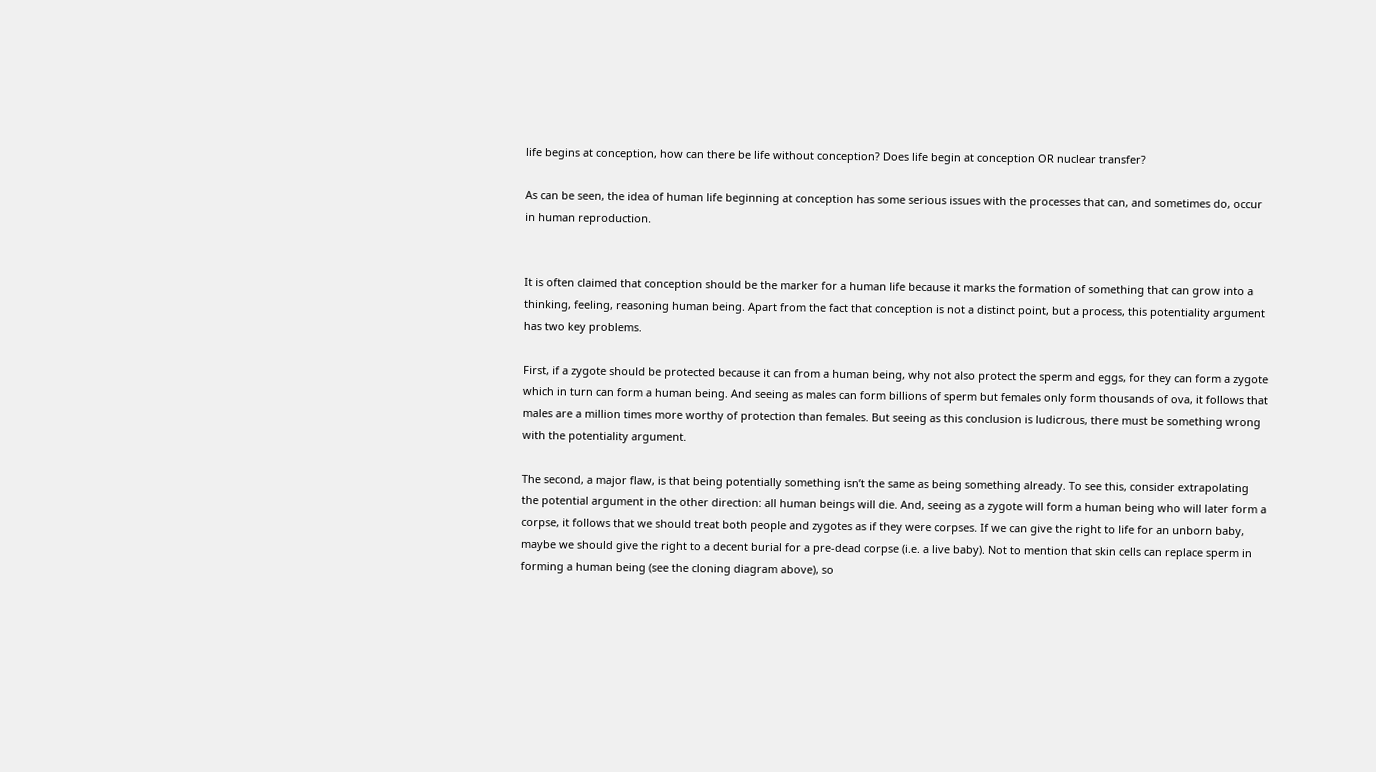life begins at conception, how can there be life without conception? Does life begin at conception OR nuclear transfer?

As can be seen, the idea of human life beginning at conception has some serious issues with the processes that can, and sometimes do, occur in human reproduction.


It is often claimed that conception should be the marker for a human life because it marks the formation of something that can grow into a thinking, feeling, reasoning human being. Apart from the fact that conception is not a distinct point, but a process, this potentiality argument has two key problems.

First, if a zygote should be protected because it can from a human being, why not also protect the sperm and eggs, for they can form a zygote which in turn can form a human being. And seeing as males can form billions of sperm but females only form thousands of ova, it follows that males are a million times more worthy of protection than females. But seeing as this conclusion is ludicrous, there must be something wrong with the potentiality argument.

The second, a major flaw, is that being potentially something isn’t the same as being something already. To see this, consider extrapolating the potential argument in the other direction: all human beings will die. And, seeing as a zygote will form a human being who will later form a corpse, it follows that we should treat both people and zygotes as if they were corpses. If we can give the right to life for an unborn baby, maybe we should give the right to a decent burial for a pre-dead corpse (i.e. a live baby). Not to mention that skin cells can replace sperm in forming a human being (see the cloning diagram above), so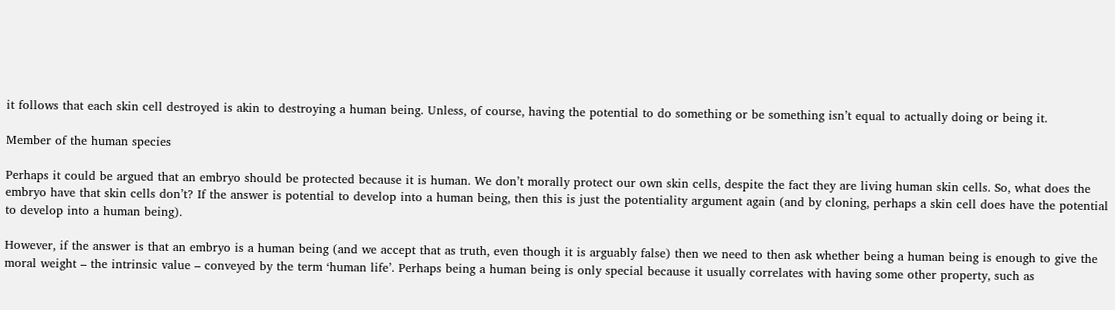it follows that each skin cell destroyed is akin to destroying a human being. Unless, of course, having the potential to do something or be something isn’t equal to actually doing or being it.

Member of the human species

Perhaps it could be argued that an embryo should be protected because it is human. We don’t morally protect our own skin cells, despite the fact they are living human skin cells. So, what does the embryo have that skin cells don’t? If the answer is potential to develop into a human being, then this is just the potentiality argument again (and by cloning, perhaps a skin cell does have the potential to develop into a human being).

However, if the answer is that an embryo is a human being (and we accept that as truth, even though it is arguably false) then we need to then ask whether being a human being is enough to give the moral weight – the intrinsic value – conveyed by the term ‘human life’. Perhaps being a human being is only special because it usually correlates with having some other property, such as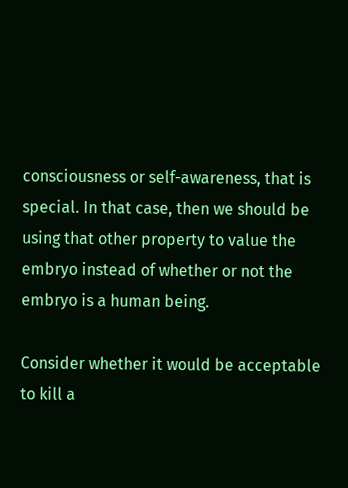consciousness or self-awareness, that is special. In that case, then we should be using that other property to value the embryo instead of whether or not the embryo is a human being.

Consider whether it would be acceptable to kill a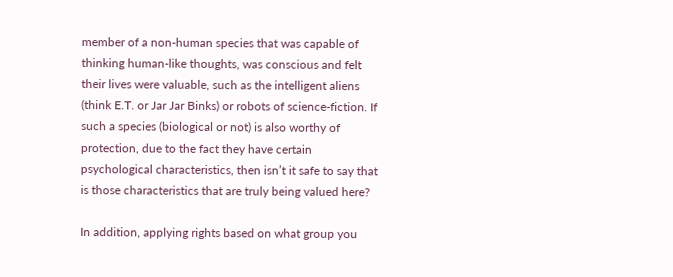member of a non-human species that was capable of thinking human-like thoughts, was conscious and felt their lives were valuable, such as the intelligent aliens (think E.T. or Jar Jar Binks) or robots of science-fiction. If such a species (biological or not) is also worthy of protection, due to the fact they have certain psychological characteristics, then isn’t it safe to say that is those characteristics that are truly being valued here?

In addition, applying rights based on what group you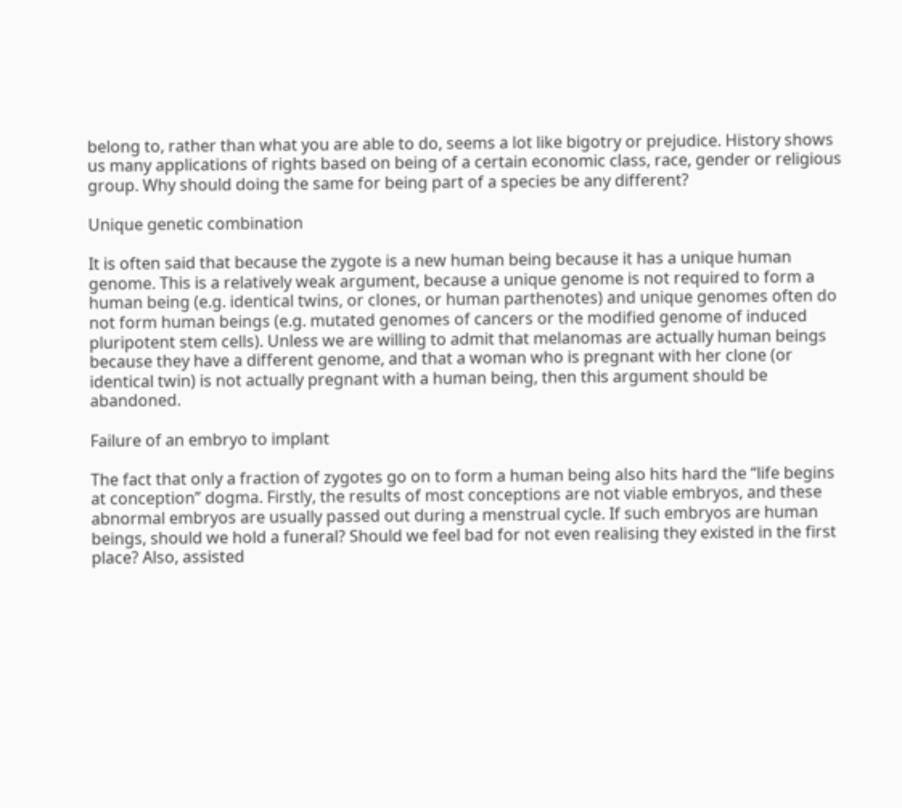belong to, rather than what you are able to do, seems a lot like bigotry or prejudice. History shows us many applications of rights based on being of a certain economic class, race, gender or religious group. Why should doing the same for being part of a species be any different?

Unique genetic combination

It is often said that because the zygote is a new human being because it has a unique human genome. This is a relatively weak argument, because a unique genome is not required to form a human being (e.g. identical twins, or clones, or human parthenotes) and unique genomes often do not form human beings (e.g. mutated genomes of cancers or the modified genome of induced pluripotent stem cells). Unless we are willing to admit that melanomas are actually human beings because they have a different genome, and that a woman who is pregnant with her clone (or identical twin) is not actually pregnant with a human being, then this argument should be abandoned.

Failure of an embryo to implant

The fact that only a fraction of zygotes go on to form a human being also hits hard the “life begins at conception” dogma. Firstly, the results of most conceptions are not viable embryos, and these abnormal embryos are usually passed out during a menstrual cycle. If such embryos are human beings, should we hold a funeral? Should we feel bad for not even realising they existed in the first place? Also, assisted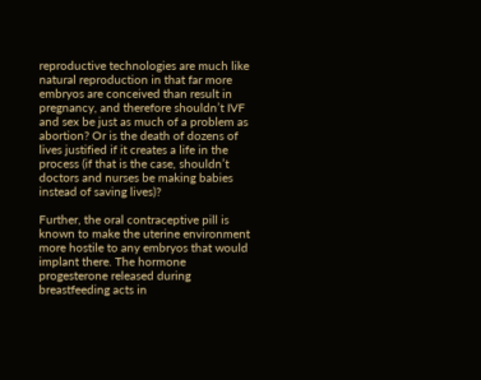reproductive technologies are much like natural reproduction in that far more embryos are conceived than result in pregnancy, and therefore shouldn’t IVF and sex be just as much of a problem as abortion? Or is the death of dozens of lives justified if it creates a life in the process (if that is the case, shouldn’t doctors and nurses be making babies instead of saving lives)?

Further, the oral contraceptive pill is known to make the uterine environment more hostile to any embryos that would implant there. The hormone progesterone released during breastfeeding acts in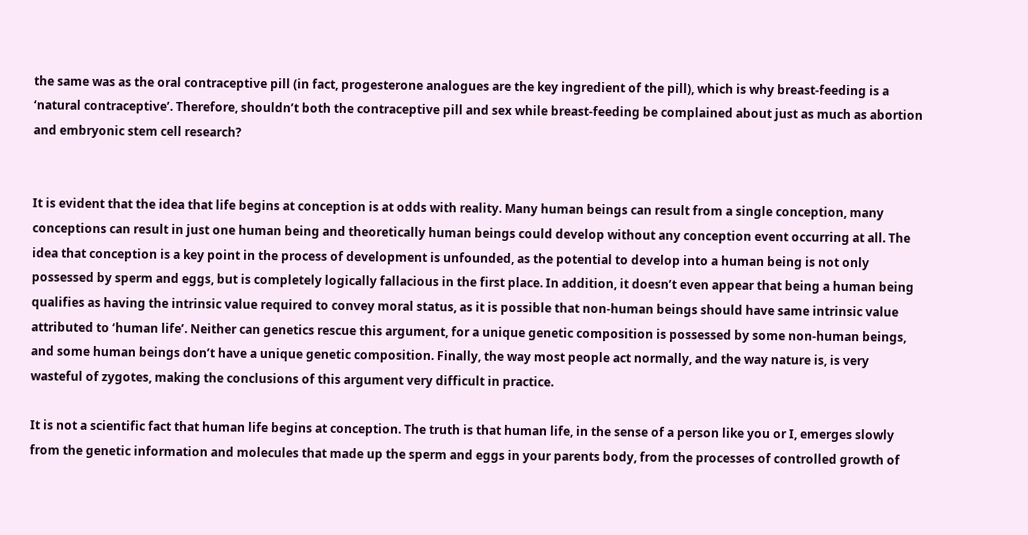the same was as the oral contraceptive pill (in fact, progesterone analogues are the key ingredient of the pill), which is why breast-feeding is a ‘natural contraceptive’. Therefore, shouldn’t both the contraceptive pill and sex while breast-feeding be complained about just as much as abortion and embryonic stem cell research?


It is evident that the idea that life begins at conception is at odds with reality. Many human beings can result from a single conception, many conceptions can result in just one human being and theoretically human beings could develop without any conception event occurring at all. The idea that conception is a key point in the process of development is unfounded, as the potential to develop into a human being is not only possessed by sperm and eggs, but is completely logically fallacious in the first place. In addition, it doesn’t even appear that being a human being qualifies as having the intrinsic value required to convey moral status, as it is possible that non-human beings should have same intrinsic value attributed to ‘human life’. Neither can genetics rescue this argument, for a unique genetic composition is possessed by some non-human beings, and some human beings don’t have a unique genetic composition. Finally, the way most people act normally, and the way nature is, is very wasteful of zygotes, making the conclusions of this argument very difficult in practice.

It is not a scientific fact that human life begins at conception. The truth is that human life, in the sense of a person like you or I, emerges slowly from the genetic information and molecules that made up the sperm and eggs in your parents body, from the processes of controlled growth of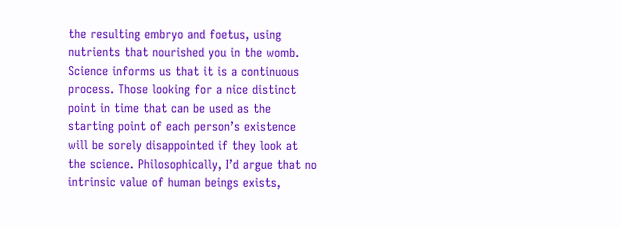the resulting embryo and foetus, using nutrients that nourished you in the womb. Science informs us that it is a continuous process. Those looking for a nice distinct point in time that can be used as the starting point of each person’s existence will be sorely disappointed if they look at the science. Philosophically, I’d argue that no intrinsic value of human beings exists,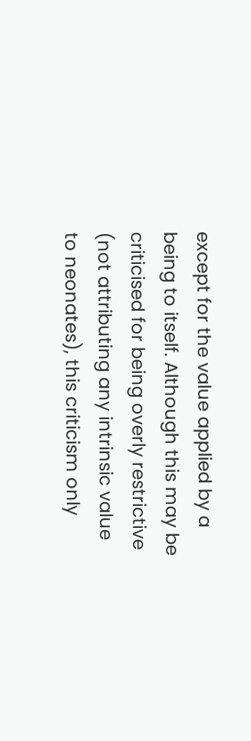except for the value applied by a being to itself. Although this may be criticised for being overly restrictive (not attributing any intrinsic value to neonates), this criticism only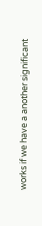works if we have a another significant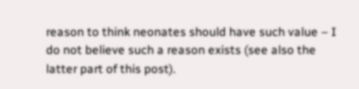reason to think neonates should have such value – I do not believe such a reason exists (see also the latter part of this post).